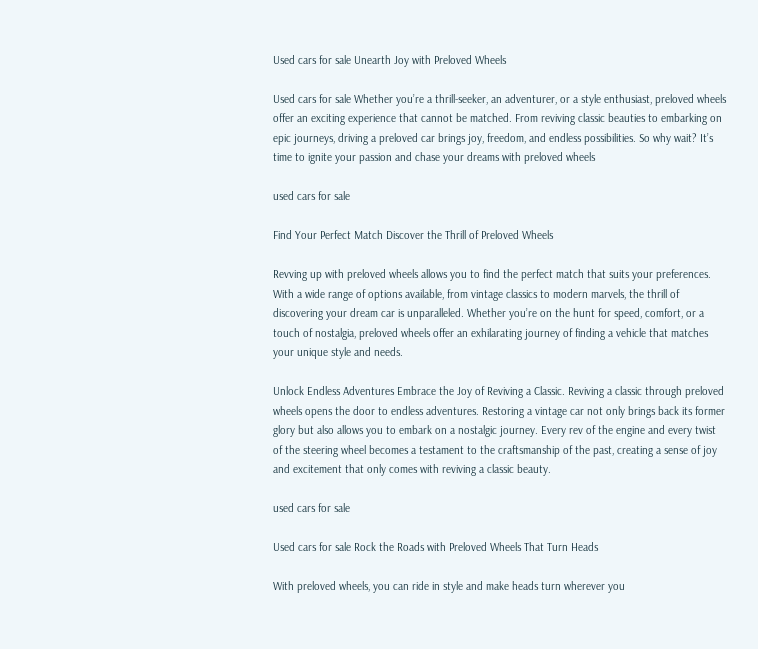Used cars for sale Unearth Joy with Preloved Wheels

Used cars for sale Whether you’re a thrill-seeker, an adventurer, or a style enthusiast, preloved wheels offer an exciting experience that cannot be matched. From reviving classic beauties to embarking on epic journeys, driving a preloved car brings joy, freedom, and endless possibilities. So why wait? It’s time to ignite your passion and chase your dreams with preloved wheels

used cars for sale

Find Your Perfect Match Discover the Thrill of Preloved Wheels

Revving up with preloved wheels allows you to find the perfect match that suits your preferences. With a wide range of options available, from vintage classics to modern marvels, the thrill of discovering your dream car is unparalleled. Whether you’re on the hunt for speed, comfort, or a touch of nostalgia, preloved wheels offer an exhilarating journey of finding a vehicle that matches your unique style and needs.

Unlock Endless Adventures Embrace the Joy of Reviving a Classic. Reviving a classic through preloved wheels opens the door to endless adventures. Restoring a vintage car not only brings back its former glory but also allows you to embark on a nostalgic journey. Every rev of the engine and every twist of the steering wheel becomes a testament to the craftsmanship of the past, creating a sense of joy and excitement that only comes with reviving a classic beauty.

used cars for sale

Used cars for sale Rock the Roads with Preloved Wheels That Turn Heads

With preloved wheels, you can ride in style and make heads turn wherever you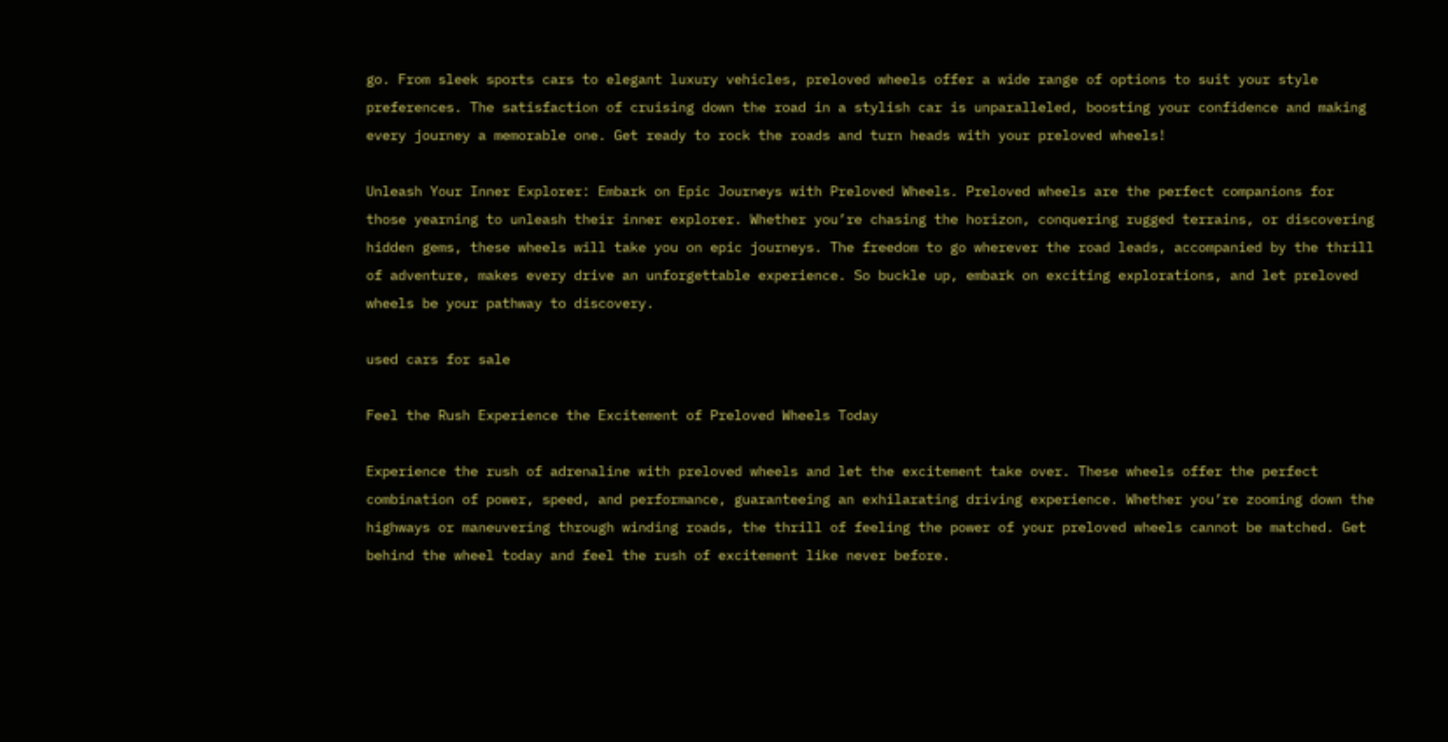go. From sleek sports cars to elegant luxury vehicles, preloved wheels offer a wide range of options to suit your style preferences. The satisfaction of cruising down the road in a stylish car is unparalleled, boosting your confidence and making every journey a memorable one. Get ready to rock the roads and turn heads with your preloved wheels!

Unleash Your Inner Explorer: Embark on Epic Journeys with Preloved Wheels. Preloved wheels are the perfect companions for those yearning to unleash their inner explorer. Whether you’re chasing the horizon, conquering rugged terrains, or discovering hidden gems, these wheels will take you on epic journeys. The freedom to go wherever the road leads, accompanied by the thrill of adventure, makes every drive an unforgettable experience. So buckle up, embark on exciting explorations, and let preloved wheels be your pathway to discovery.

used cars for sale

Feel the Rush Experience the Excitement of Preloved Wheels Today

Experience the rush of adrenaline with preloved wheels and let the excitement take over. These wheels offer the perfect combination of power, speed, and performance, guaranteeing an exhilarating driving experience. Whether you’re zooming down the highways or maneuvering through winding roads, the thrill of feeling the power of your preloved wheels cannot be matched. Get behind the wheel today and feel the rush of excitement like never before.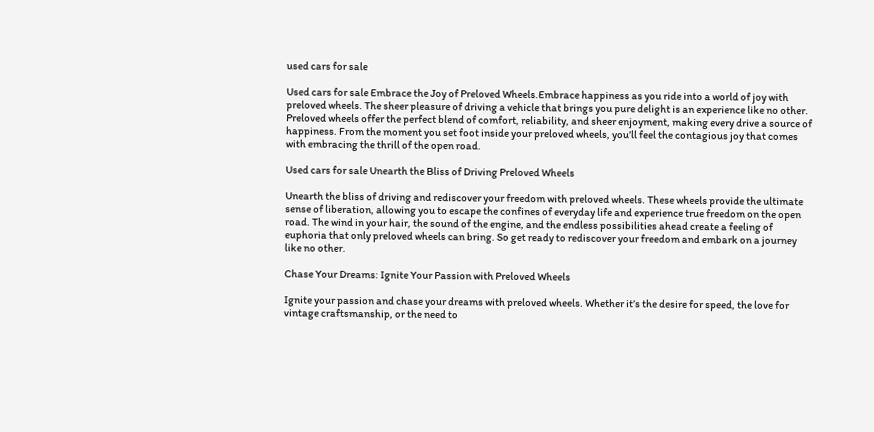used cars for sale

Used cars for sale Embrace the Joy of Preloved Wheels.Embrace happiness as you ride into a world of joy with preloved wheels. The sheer pleasure of driving a vehicle that brings you pure delight is an experience like no other. Preloved wheels offer the perfect blend of comfort, reliability, and sheer enjoyment, making every drive a source of happiness. From the moment you set foot inside your preloved wheels, you’ll feel the contagious joy that comes with embracing the thrill of the open road.

Used cars for sale Unearth the Bliss of Driving Preloved Wheels

Unearth the bliss of driving and rediscover your freedom with preloved wheels. These wheels provide the ultimate sense of liberation, allowing you to escape the confines of everyday life and experience true freedom on the open road. The wind in your hair, the sound of the engine, and the endless possibilities ahead create a feeling of euphoria that only preloved wheels can bring. So get ready to rediscover your freedom and embark on a journey like no other.

Chase Your Dreams: Ignite Your Passion with Preloved Wheels

Ignite your passion and chase your dreams with preloved wheels. Whether it’s the desire for speed, the love for vintage craftsmanship, or the need to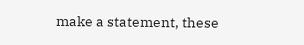make a statement, these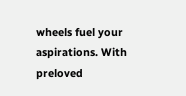wheels fuel your aspirations. With preloved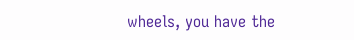wheels, you have the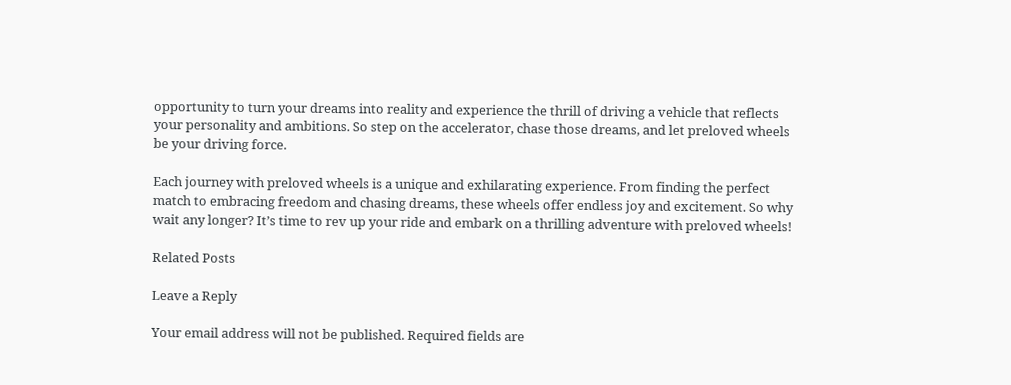opportunity to turn your dreams into reality and experience the thrill of driving a vehicle that reflects your personality and ambitions. So step on the accelerator, chase those dreams, and let preloved wheels be your driving force.

Each journey with preloved wheels is a unique and exhilarating experience. From finding the perfect match to embracing freedom and chasing dreams, these wheels offer endless joy and excitement. So why wait any longer? It’s time to rev up your ride and embark on a thrilling adventure with preloved wheels!

Related Posts

Leave a Reply

Your email address will not be published. Required fields are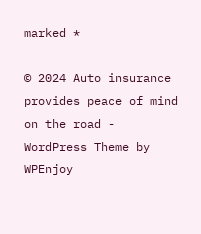marked *

© 2024 Auto insurance provides peace of mind on the road - WordPress Theme by WPEnjoy